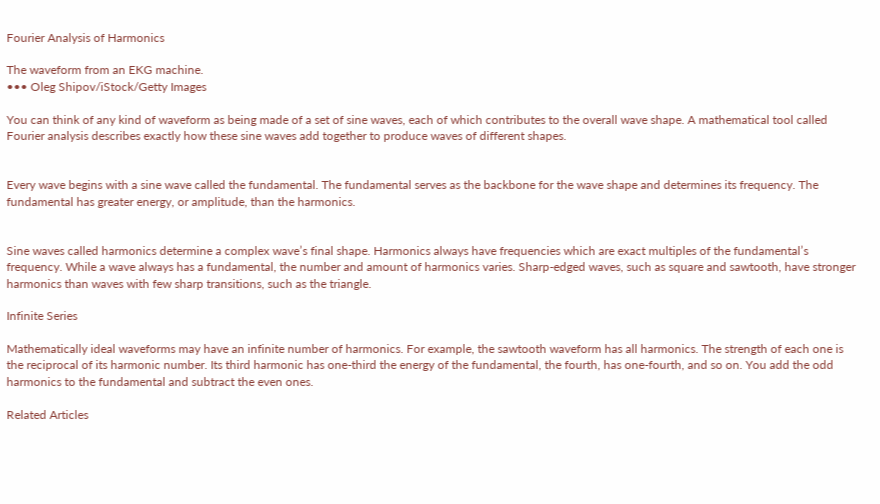Fourier Analysis of Harmonics

The waveform from an EKG machine.
••• Oleg Shipov/iStock/Getty Images

You can think of any kind of waveform as being made of a set of sine waves, each of which contributes to the overall wave shape. A mathematical tool called Fourier analysis describes exactly how these sine waves add together to produce waves of different shapes.


Every wave begins with a sine wave called the fundamental. The fundamental serves as the backbone for the wave shape and determines its frequency. The fundamental has greater energy, or amplitude, than the harmonics.


Sine waves called harmonics determine a complex wave’s final shape. Harmonics always have frequencies which are exact multiples of the fundamental’s frequency. While a wave always has a fundamental, the number and amount of harmonics varies. Sharp-edged waves, such as square and sawtooth, have stronger harmonics than waves with few sharp transitions, such as the triangle.

Infinite Series

Mathematically ideal waveforms may have an infinite number of harmonics. For example, the sawtooth waveform has all harmonics. The strength of each one is the reciprocal of its harmonic number. Its third harmonic has one-third the energy of the fundamental, the fourth, has one-fourth, and so on. You add the odd harmonics to the fundamental and subtract the even ones.

Related Articles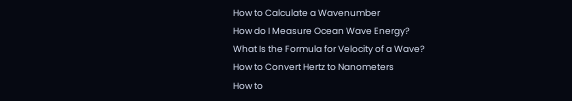How to Calculate a Wavenumber
How do I Measure Ocean Wave Energy?
What Is the Formula for Velocity of a Wave?
How to Convert Hertz to Nanometers
How to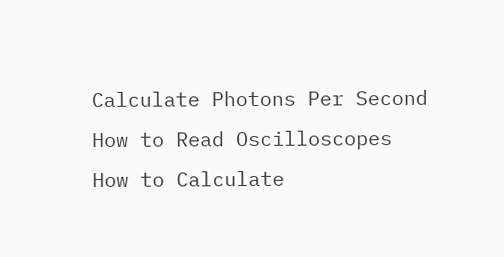Calculate Photons Per Second
How to Read Oscilloscopes
How to Calculate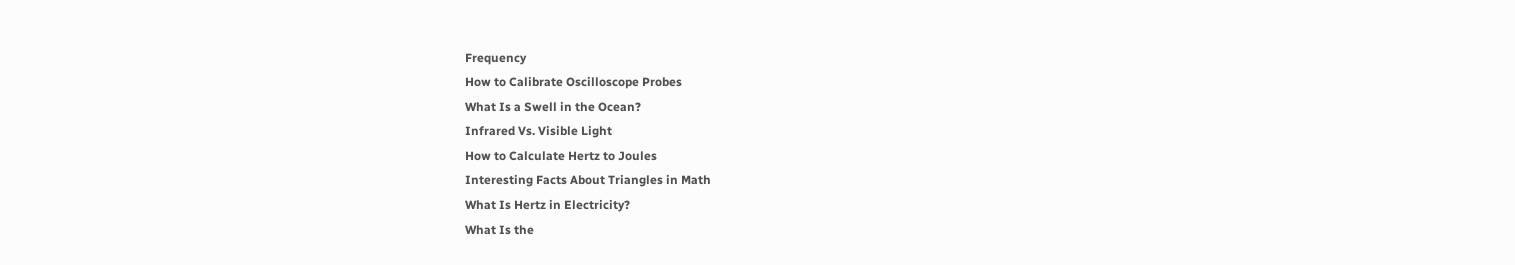Frequency
How to Calibrate Oscilloscope Probes
What Is a Swell in the Ocean?
Infrared Vs. Visible Light
How to Calculate Hertz to Joules
Interesting Facts About Triangles in Math
What Is Hertz in Electricity?
What Is the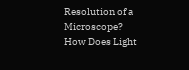Resolution of a Microscope?
How Does Light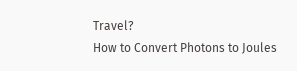Travel?
How to Convert Photons to Joules